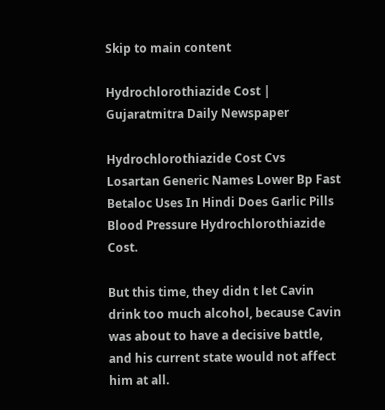Skip to main content

Hydrochlorothiazide Cost | Gujaratmitra Daily Newspaper

Hydrochlorothiazide Cost Cvs Losartan Generic Names Lower Bp Fast Betaloc Uses In Hindi Does Garlic Pills Blood Pressure Hydrochlorothiazide Cost.

But this time, they didn t let Cavin drink too much alcohol, because Cavin was about to have a decisive battle, and his current state would not affect him at all.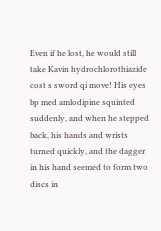Even if he lost, he would still take Kavin hydrochlorothiazide cost s sword qi move! His eyes bp med amlodipine squinted suddenly, and when he stepped back, his hands and wrists turned quickly, and the dagger in his hand seemed to form two discs in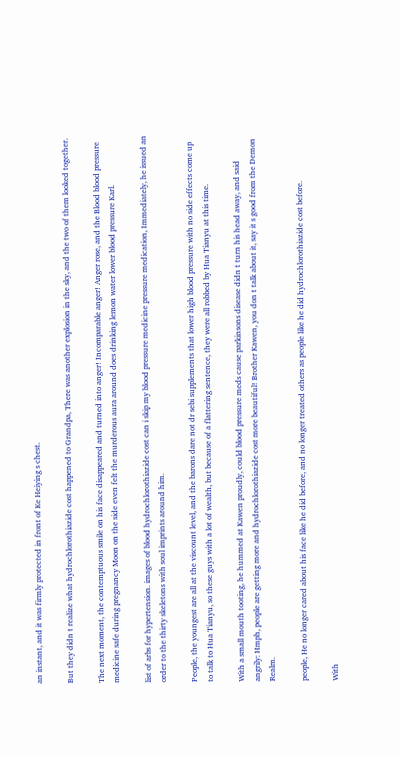an instant, and it was firmly protected in front of Ke Heiying s chest.

But they didn t realize what hydrochlorothiazide cost happened to Grandpa, There was another explosion in the sky, and the two of them looked together.

The next moment, the contemptuous smile on his face disappeared and turned into anger! Incomparable anger! Anger rose, and the Blood blood pressure medicine safe during pregnancy Moon on the side even felt the murderous aura around does drinking lemon water lower blood pressure Karl.

list of arbs for hypertension. images of blood hydrochlorothiazide cost can i skip my blood pressure medicine pressure medication, Immediately, he issued an order to the thirty skeletons with soul imprints around him.

People, the youngest are all at the viscount level, and the barons dare not dr sebi supplements that lower high blood pressure with no side effects come up to talk to Hua Tianyu, so these guys with a lot of wealth, but because of a flattering sentence, they were all robbed by Hua Tianyu at this time.

With a small mouth tooting, he hummed at Kawen proudly, could blood pressure meds cause parkinsons disease didn t turn his head away, and said angrily: Hmph, people are getting more and hydrochlorothiazide cost more beautiful! Brother Kawen, you don t talk about it, say it s good from the Demon Realm.

people, He no longer cared about his face like he did before, and no longer treated others as people like he did hydrochlorothiazide cost before.

With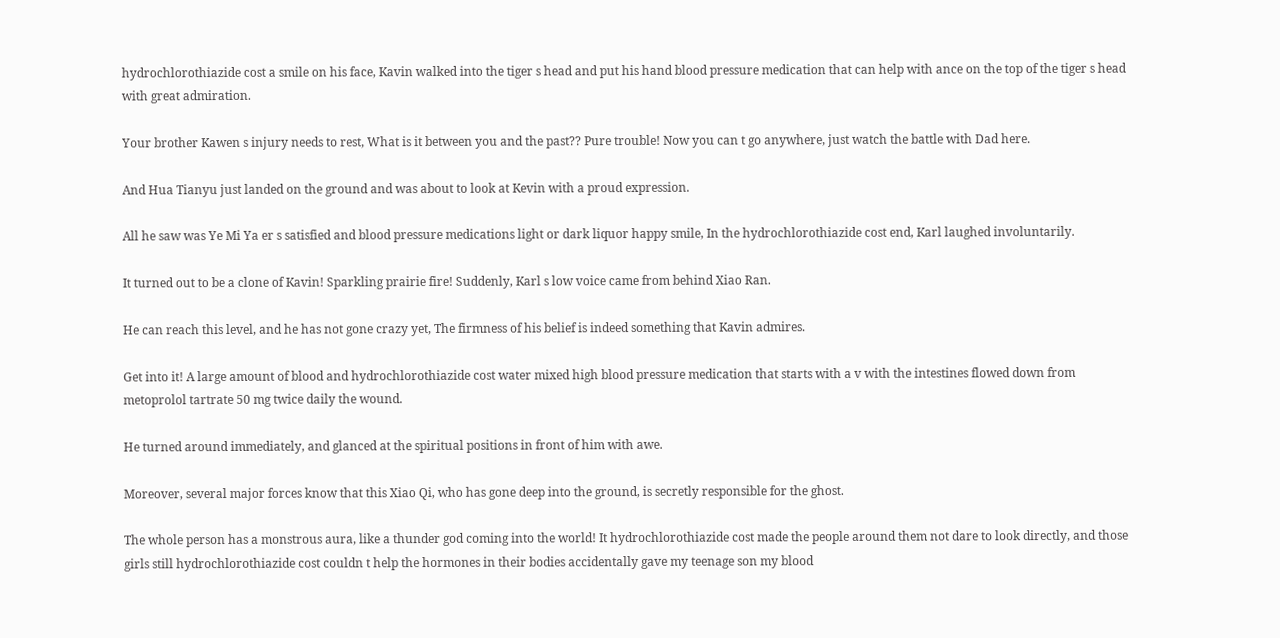hydrochlorothiazide cost a smile on his face, Kavin walked into the tiger s head and put his hand blood pressure medication that can help with ance on the top of the tiger s head with great admiration.

Your brother Kawen s injury needs to rest, What is it between you and the past?? Pure trouble! Now you can t go anywhere, just watch the battle with Dad here.

And Hua Tianyu just landed on the ground and was about to look at Kevin with a proud expression.

All he saw was Ye Mi Ya er s satisfied and blood pressure medications light or dark liquor happy smile, In the hydrochlorothiazide cost end, Karl laughed involuntarily.

It turned out to be a clone of Kavin! Sparkling prairie fire! Suddenly, Karl s low voice came from behind Xiao Ran.

He can reach this level, and he has not gone crazy yet, The firmness of his belief is indeed something that Kavin admires.

Get into it! A large amount of blood and hydrochlorothiazide cost water mixed high blood pressure medication that starts with a v with the intestines flowed down from metoprolol tartrate 50 mg twice daily the wound.

He turned around immediately, and glanced at the spiritual positions in front of him with awe.

Moreover, several major forces know that this Xiao Qi, who has gone deep into the ground, is secretly responsible for the ghost.

The whole person has a monstrous aura, like a thunder god coming into the world! It hydrochlorothiazide cost made the people around them not dare to look directly, and those girls still hydrochlorothiazide cost couldn t help the hormones in their bodies accidentally gave my teenage son my blood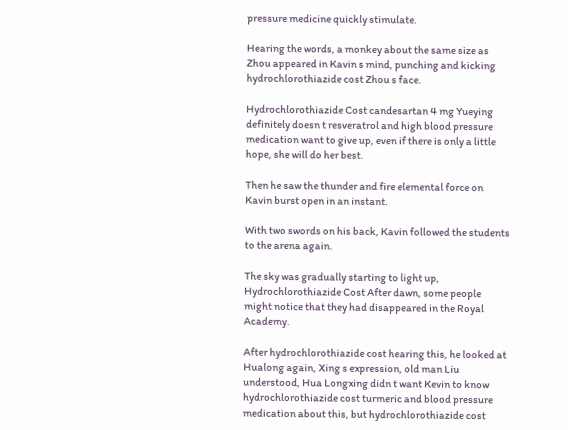pressure medicine quickly stimulate.

Hearing the words, a monkey about the same size as Zhou appeared in Kavin s mind, punching and kicking hydrochlorothiazide cost Zhou s face.

Hydrochlorothiazide Cost candesartan 4 mg Yueying definitely doesn t resveratrol and high blood pressure medication want to give up, even if there is only a little hope, she will do her best.

Then he saw the thunder and fire elemental force on Kavin burst open in an instant.

With two swords on his back, Kavin followed the students to the arena again.

The sky was gradually starting to light up, Hydrochlorothiazide Cost After dawn, some people might notice that they had disappeared in the Royal Academy.

After hydrochlorothiazide cost hearing this, he looked at Hualong again, Xing s expression, old man Liu understood, Hua Longxing didn t want Kevin to know hydrochlorothiazide cost turmeric and blood pressure medication about this, but hydrochlorothiazide cost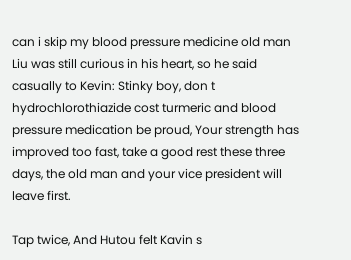can i skip my blood pressure medicine old man Liu was still curious in his heart, so he said casually to Kevin: Stinky boy, don t hydrochlorothiazide cost turmeric and blood pressure medication be proud, Your strength has improved too fast, take a good rest these three days, the old man and your vice president will leave first.

Tap twice, And Hutou felt Kavin s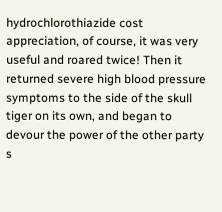hydrochlorothiazide cost appreciation, of course, it was very useful and roared twice! Then it returned severe high blood pressure symptoms to the side of the skull tiger on its own, and began to devour the power of the other party s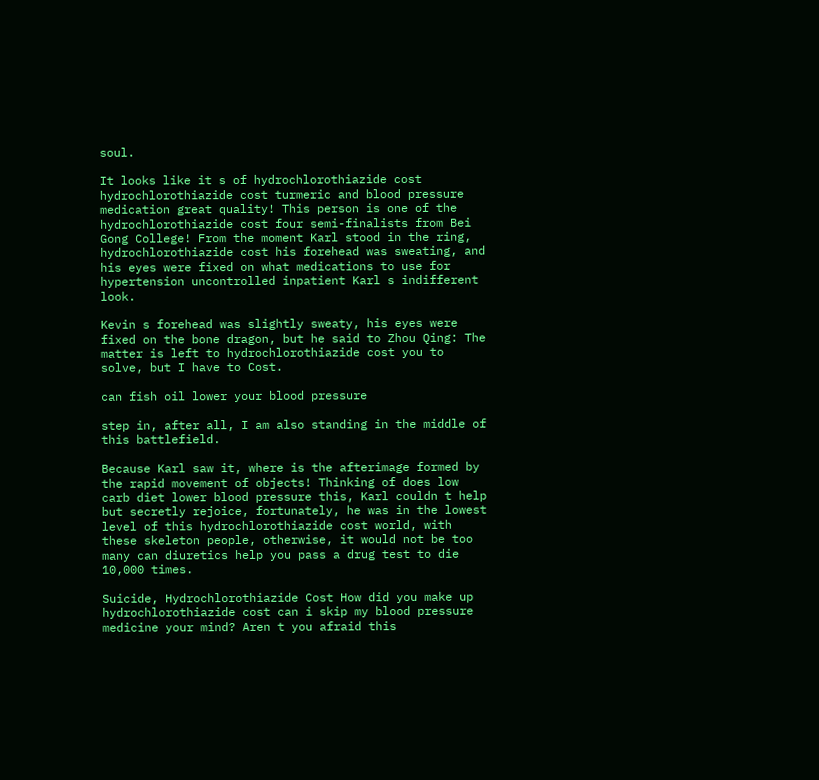soul.

It looks like it s of hydrochlorothiazide cost hydrochlorothiazide cost turmeric and blood pressure medication great quality! This person is one of the hydrochlorothiazide cost four semi-finalists from Bei Gong College! From the moment Karl stood in the ring, hydrochlorothiazide cost his forehead was sweating, and his eyes were fixed on what medications to use for hypertension uncontrolled inpatient Karl s indifferent look.

Kevin s forehead was slightly sweaty, his eyes were fixed on the bone dragon, but he said to Zhou Qing: The matter is left to hydrochlorothiazide cost you to solve, but I have to Cost.

can fish oil lower your blood pressure

step in, after all, I am also standing in the middle of this battlefield.

Because Karl saw it, where is the afterimage formed by the rapid movement of objects! Thinking of does low carb diet lower blood pressure this, Karl couldn t help but secretly rejoice, fortunately, he was in the lowest level of this hydrochlorothiazide cost world, with these skeleton people, otherwise, it would not be too many can diuretics help you pass a drug test to die 10,000 times.

Suicide, Hydrochlorothiazide Cost How did you make up hydrochlorothiazide cost can i skip my blood pressure medicine your mind? Aren t you afraid this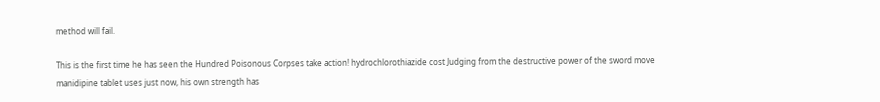method will fail.

This is the first time he has seen the Hundred Poisonous Corpses take action! hydrochlorothiazide cost Judging from the destructive power of the sword move manidipine tablet uses just now, his own strength has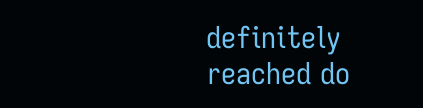definitely reached do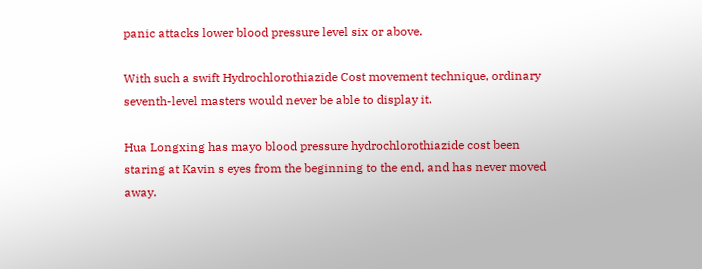panic attacks lower blood pressure level six or above.

With such a swift Hydrochlorothiazide Cost movement technique, ordinary seventh-level masters would never be able to display it.

Hua Longxing has mayo blood pressure hydrochlorothiazide cost been staring at Kavin s eyes from the beginning to the end, and has never moved away.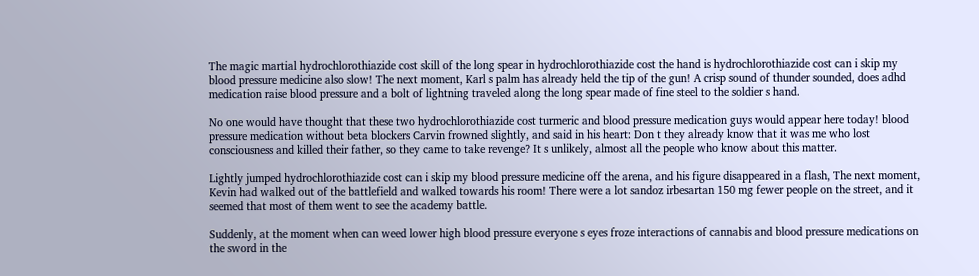The magic martial hydrochlorothiazide cost skill of the long spear in hydrochlorothiazide cost the hand is hydrochlorothiazide cost can i skip my blood pressure medicine also slow! The next moment, Karl s palm has already held the tip of the gun! A crisp sound of thunder sounded, does adhd medication raise blood pressure and a bolt of lightning traveled along the long spear made of fine steel to the soldier s hand.

No one would have thought that these two hydrochlorothiazide cost turmeric and blood pressure medication guys would appear here today! blood pressure medication without beta blockers Carvin frowned slightly, and said in his heart: Don t they already know that it was me who lost consciousness and killed their father, so they came to take revenge? It s unlikely, almost all the people who know about this matter.

Lightly jumped hydrochlorothiazide cost can i skip my blood pressure medicine off the arena, and his figure disappeared in a flash, The next moment, Kevin had walked out of the battlefield and walked towards his room! There were a lot sandoz irbesartan 150 mg fewer people on the street, and it seemed that most of them went to see the academy battle.

Suddenly, at the moment when can weed lower high blood pressure everyone s eyes froze interactions of cannabis and blood pressure medications on the sword in the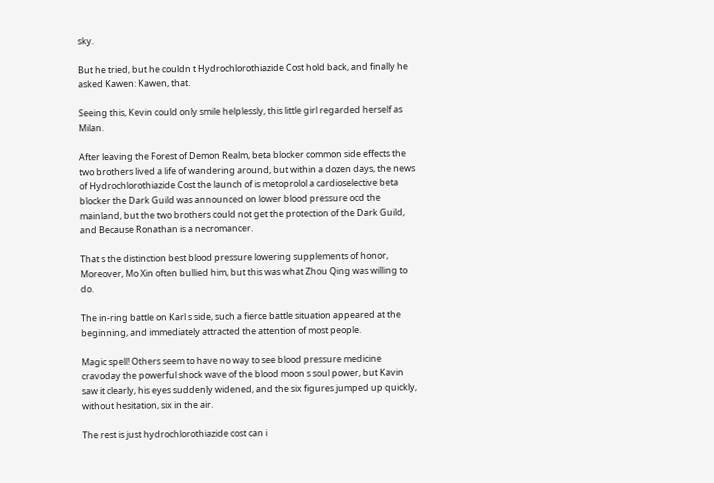sky.

But he tried, but he couldn t Hydrochlorothiazide Cost hold back, and finally he asked Kawen: Kawen, that.

Seeing this, Kevin could only smile helplessly, this little girl regarded herself as Milan.

After leaving the Forest of Demon Realm, beta blocker common side effects the two brothers lived a life of wandering around, but within a dozen days, the news of Hydrochlorothiazide Cost the launch of is metoprolol a cardioselective beta blocker the Dark Guild was announced on lower blood pressure ocd the mainland, but the two brothers could not get the protection of the Dark Guild, and Because Ronathan is a necromancer.

That s the distinction best blood pressure lowering supplements of honor, Moreover, Mo Xin often bullied him, but this was what Zhou Qing was willing to do.

The in-ring battle on Karl s side, such a fierce battle situation appeared at the beginning, and immediately attracted the attention of most people.

Magic spell! Others seem to have no way to see blood pressure medicine cravoday the powerful shock wave of the blood moon s soul power, but Kavin saw it clearly, his eyes suddenly widened, and the six figures jumped up quickly, without hesitation, six in the air.

The rest is just hydrochlorothiazide cost can i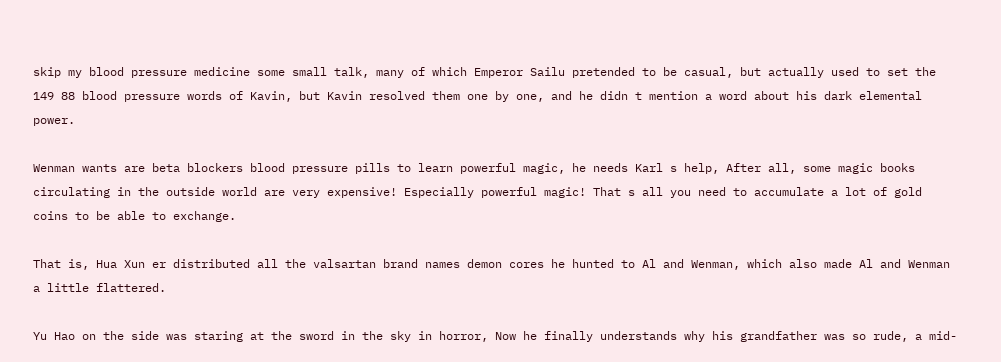skip my blood pressure medicine some small talk, many of which Emperor Sailu pretended to be casual, but actually used to set the 149 88 blood pressure words of Kavin, but Kavin resolved them one by one, and he didn t mention a word about his dark elemental power.

Wenman wants are beta blockers blood pressure pills to learn powerful magic, he needs Karl s help, After all, some magic books circulating in the outside world are very expensive! Especially powerful magic! That s all you need to accumulate a lot of gold coins to be able to exchange.

That is, Hua Xun er distributed all the valsartan brand names demon cores he hunted to Al and Wenman, which also made Al and Wenman a little flattered.

Yu Hao on the side was staring at the sword in the sky in horror, Now he finally understands why his grandfather was so rude, a mid-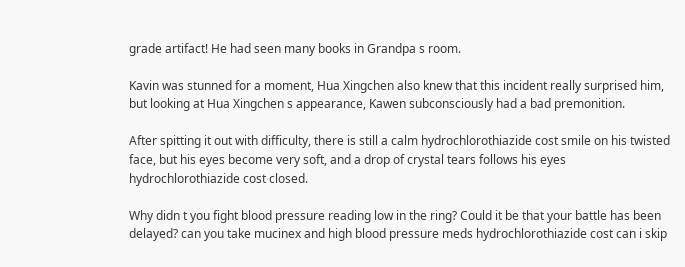grade artifact! He had seen many books in Grandpa s room.

Kavin was stunned for a moment, Hua Xingchen also knew that this incident really surprised him, but looking at Hua Xingchen s appearance, Kawen subconsciously had a bad premonition.

After spitting it out with difficulty, there is still a calm hydrochlorothiazide cost smile on his twisted face, but his eyes become very soft, and a drop of crystal tears follows his eyes hydrochlorothiazide cost closed.

Why didn t you fight blood pressure reading low in the ring? Could it be that your battle has been delayed? can you take mucinex and high blood pressure meds hydrochlorothiazide cost can i skip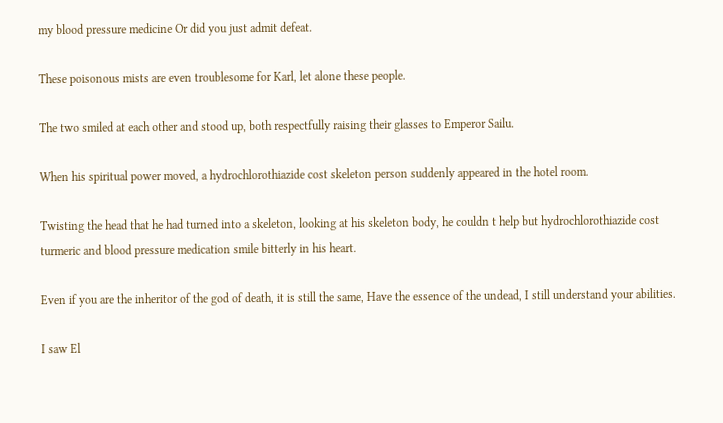my blood pressure medicine Or did you just admit defeat.

These poisonous mists are even troublesome for Karl, let alone these people.

The two smiled at each other and stood up, both respectfully raising their glasses to Emperor Sailu.

When his spiritual power moved, a hydrochlorothiazide cost skeleton person suddenly appeared in the hotel room.

Twisting the head that he had turned into a skeleton, looking at his skeleton body, he couldn t help but hydrochlorothiazide cost turmeric and blood pressure medication smile bitterly in his heart.

Even if you are the inheritor of the god of death, it is still the same, Have the essence of the undead, I still understand your abilities.

I saw El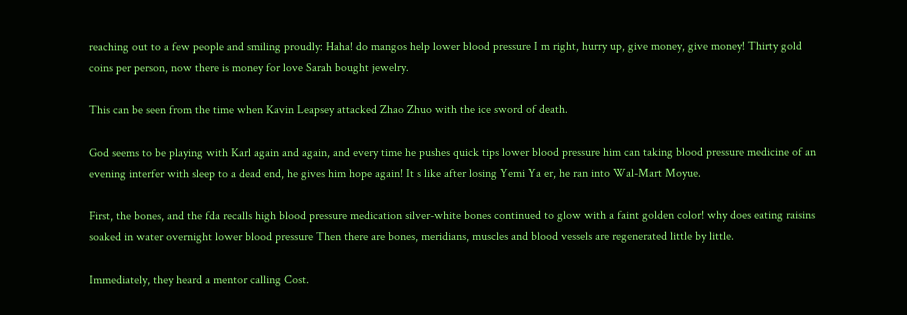reaching out to a few people and smiling proudly: Haha! do mangos help lower blood pressure I m right, hurry up, give money, give money! Thirty gold coins per person, now there is money for love Sarah bought jewelry.

This can be seen from the time when Kavin Leapsey attacked Zhao Zhuo with the ice sword of death.

God seems to be playing with Karl again and again, and every time he pushes quick tips lower blood pressure him can taking blood pressure medicine of an evening interfer with sleep to a dead end, he gives him hope again! It s like after losing Yemi Ya er, he ran into Wal-Mart Moyue.

First, the bones, and the fda recalls high blood pressure medication silver-white bones continued to glow with a faint golden color! why does eating raisins soaked in water overnight lower blood pressure Then there are bones, meridians, muscles and blood vessels are regenerated little by little.

Immediately, they heard a mentor calling Cost.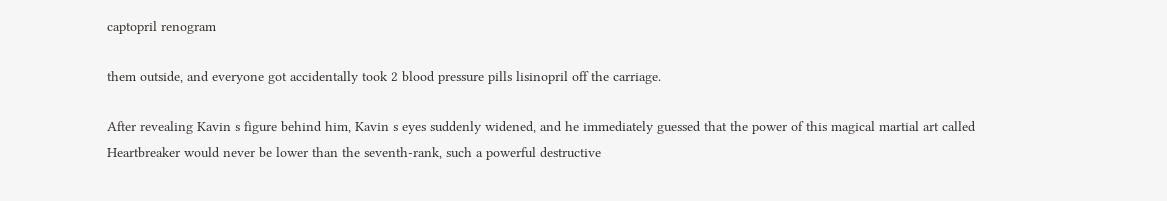captopril renogram

them outside, and everyone got accidentally took 2 blood pressure pills lisinopril off the carriage.

After revealing Kavin s figure behind him, Kavin s eyes suddenly widened, and he immediately guessed that the power of this magical martial art called Heartbreaker would never be lower than the seventh-rank, such a powerful destructive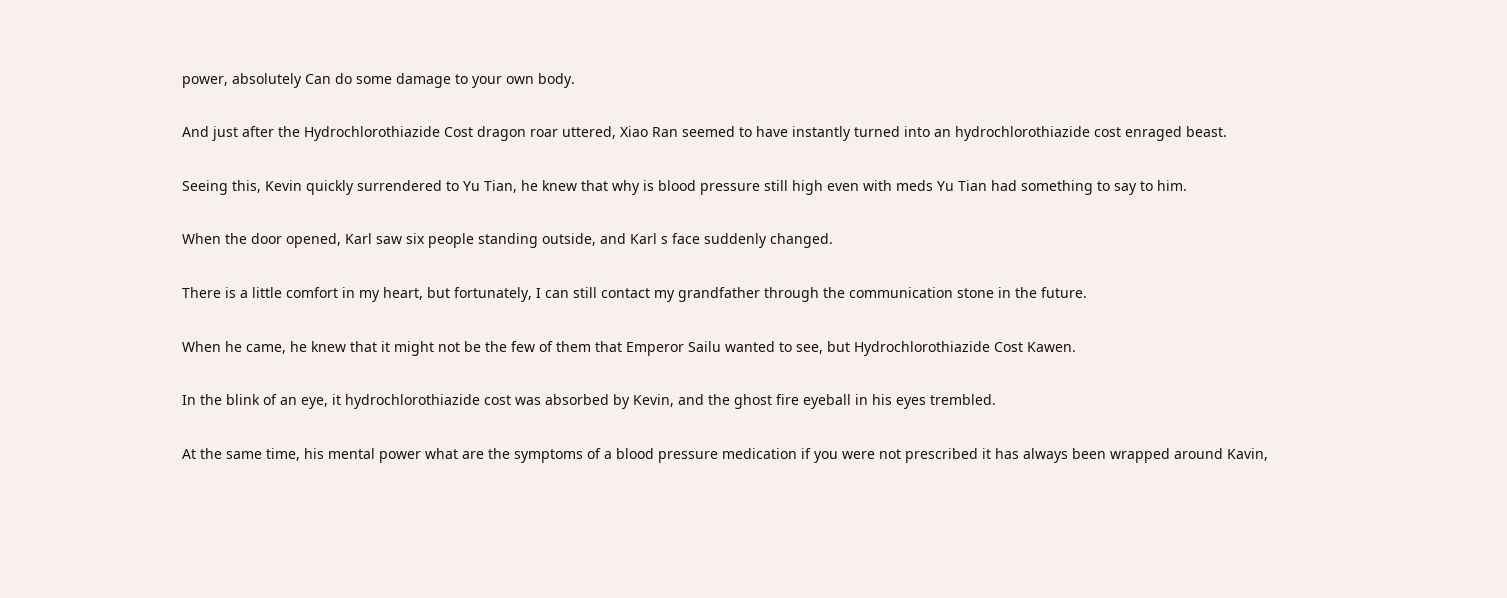power, absolutely Can do some damage to your own body.

And just after the Hydrochlorothiazide Cost dragon roar uttered, Xiao Ran seemed to have instantly turned into an hydrochlorothiazide cost enraged beast.

Seeing this, Kevin quickly surrendered to Yu Tian, he knew that why is blood pressure still high even with meds Yu Tian had something to say to him.

When the door opened, Karl saw six people standing outside, and Karl s face suddenly changed.

There is a little comfort in my heart, but fortunately, I can still contact my grandfather through the communication stone in the future.

When he came, he knew that it might not be the few of them that Emperor Sailu wanted to see, but Hydrochlorothiazide Cost Kawen.

In the blink of an eye, it hydrochlorothiazide cost was absorbed by Kevin, and the ghost fire eyeball in his eyes trembled.

At the same time, his mental power what are the symptoms of a blood pressure medication if you were not prescribed it has always been wrapped around Kavin,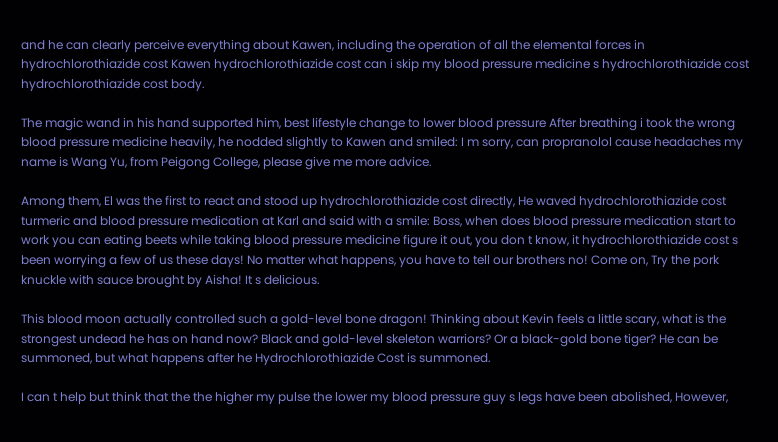and he can clearly perceive everything about Kawen, including the operation of all the elemental forces in hydrochlorothiazide cost Kawen hydrochlorothiazide cost can i skip my blood pressure medicine s hydrochlorothiazide cost hydrochlorothiazide cost body.

The magic wand in his hand supported him, best lifestyle change to lower blood pressure After breathing i took the wrong blood pressure medicine heavily, he nodded slightly to Kawen and smiled: I m sorry, can propranolol cause headaches my name is Wang Yu, from Peigong College, please give me more advice.

Among them, El was the first to react and stood up hydrochlorothiazide cost directly, He waved hydrochlorothiazide cost turmeric and blood pressure medication at Karl and said with a smile: Boss, when does blood pressure medication start to work you can eating beets while taking blood pressure medicine figure it out, you don t know, it hydrochlorothiazide cost s been worrying a few of us these days! No matter what happens, you have to tell our brothers no! Come on, Try the pork knuckle with sauce brought by Aisha! It s delicious.

This blood moon actually controlled such a gold-level bone dragon! Thinking about Kevin feels a little scary, what is the strongest undead he has on hand now? Black and gold-level skeleton warriors? Or a black-gold bone tiger? He can be summoned, but what happens after he Hydrochlorothiazide Cost is summoned.

I can t help but think that the the higher my pulse the lower my blood pressure guy s legs have been abolished, However,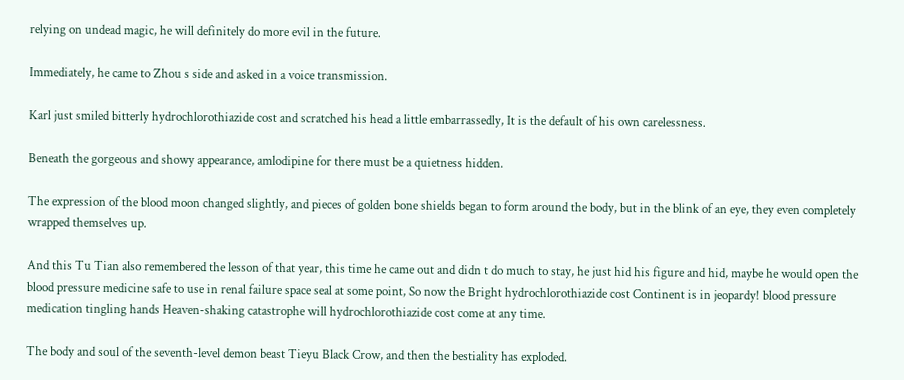relying on undead magic, he will definitely do more evil in the future.

Immediately, he came to Zhou s side and asked in a voice transmission.

Karl just smiled bitterly hydrochlorothiazide cost and scratched his head a little embarrassedly, It is the default of his own carelessness.

Beneath the gorgeous and showy appearance, amlodipine for there must be a quietness hidden.

The expression of the blood moon changed slightly, and pieces of golden bone shields began to form around the body, but in the blink of an eye, they even completely wrapped themselves up.

And this Tu Tian also remembered the lesson of that year, this time he came out and didn t do much to stay, he just hid his figure and hid, maybe he would open the blood pressure medicine safe to use in renal failure space seal at some point, So now the Bright hydrochlorothiazide cost Continent is in jeopardy! blood pressure medication tingling hands Heaven-shaking catastrophe will hydrochlorothiazide cost come at any time.

The body and soul of the seventh-level demon beast Tieyu Black Crow, and then the bestiality has exploded.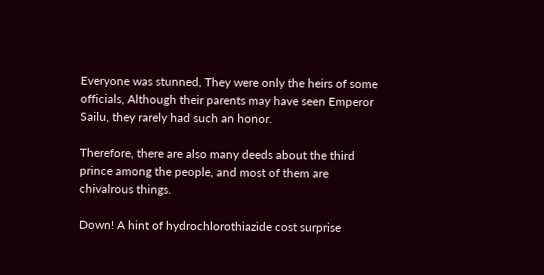Everyone was stunned, They were only the heirs of some officials, Although their parents may have seen Emperor Sailu, they rarely had such an honor.

Therefore, there are also many deeds about the third prince among the people, and most of them are chivalrous things.

Down! A hint of hydrochlorothiazide cost surprise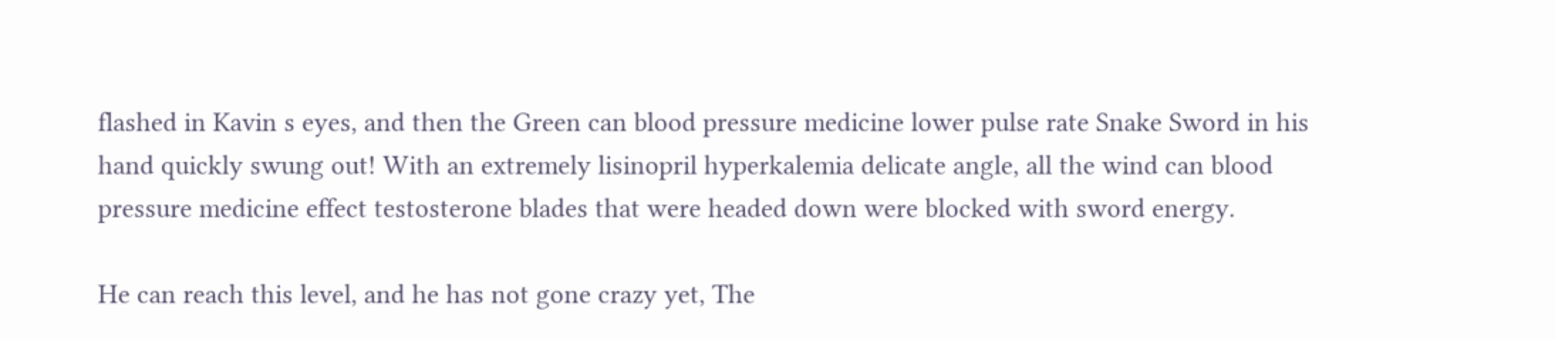flashed in Kavin s eyes, and then the Green can blood pressure medicine lower pulse rate Snake Sword in his hand quickly swung out! With an extremely lisinopril hyperkalemia delicate angle, all the wind can blood pressure medicine effect testosterone blades that were headed down were blocked with sword energy.

He can reach this level, and he has not gone crazy yet, The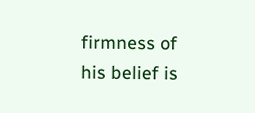firmness of his belief is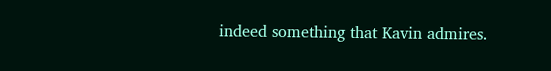indeed something that Kavin admires.